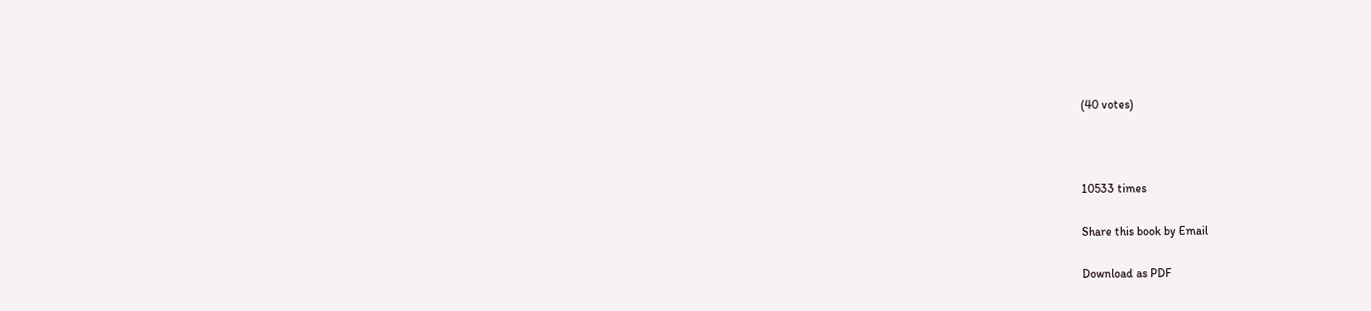(40 votes)



10533 times

Share this book by Email

Download as PDF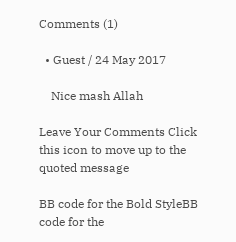Comments (1)

  • Guest / 24 May 2017

    Nice mash Allah

Leave Your Comments Click this icon to move up to the quoted message

BB code for the Bold StyleBB code for the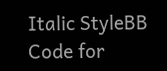Italic StyleBB Code for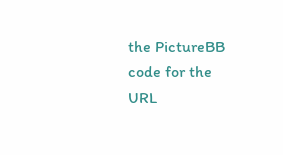the PictureBB code for the URL